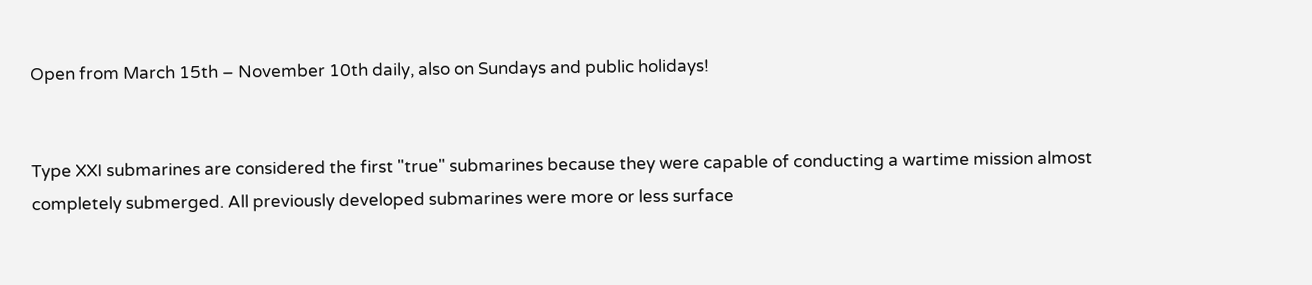Open from March 15th – November 10th daily, also on Sundays and public holidays!


Type XXI submarines are considered the first "true" submarines because they were capable of conducting a wartime mission almost completely submerged. All previously developed submarines were more or less surface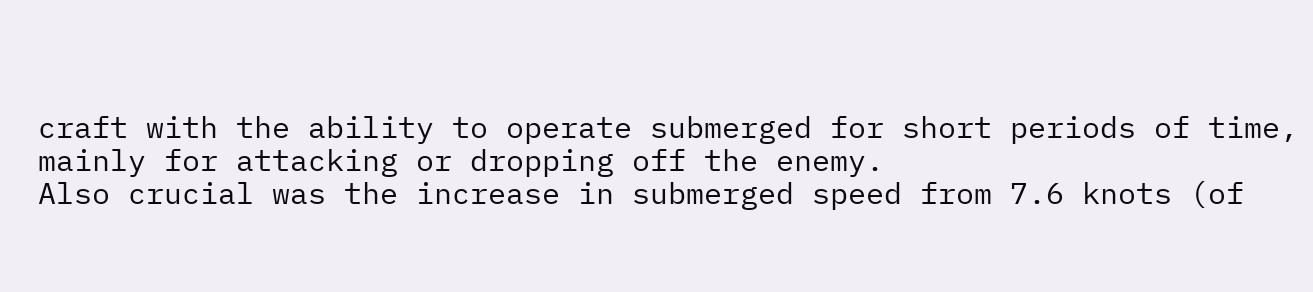craft with the ability to operate submerged for short periods of time, mainly for attacking or dropping off the enemy.
Also crucial was the increase in submerged speed from 7.6 knots (of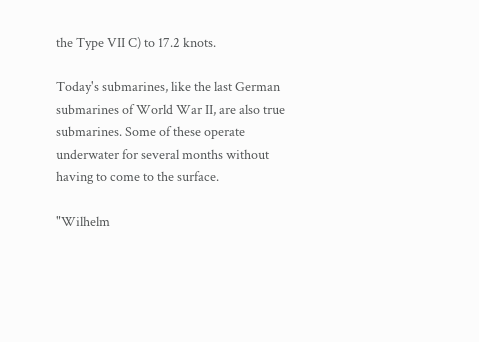the Type VII C) to 17.2 knots.

Today's submarines, like the last German submarines of World War II, are also true submarines. Some of these operate underwater for several months without having to come to the surface.

"Wilhelm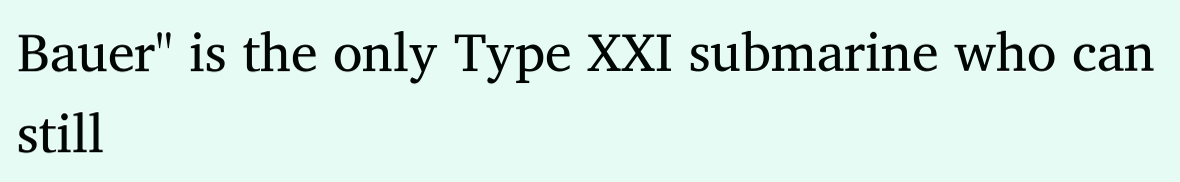Bauer" is the only Type XXI submarine who can still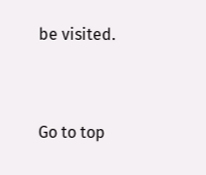be visited.


Go to top